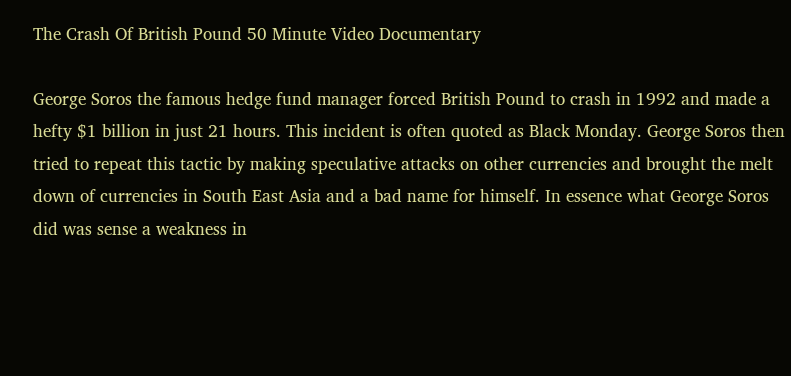The Crash Of British Pound 50 Minute Video Documentary

George Soros the famous hedge fund manager forced British Pound to crash in 1992 and made a hefty $1 billion in just 21 hours. This incident is often quoted as Black Monday. George Soros then tried to repeat this tactic by making speculative attacks on other currencies and brought the melt down of currencies in South East Asia and a bad name for himself. In essence what George Soros did was sense a weakness in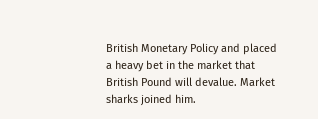British Monetary Policy and placed a heavy bet in the market that British Pound will devalue. Market sharks joined him.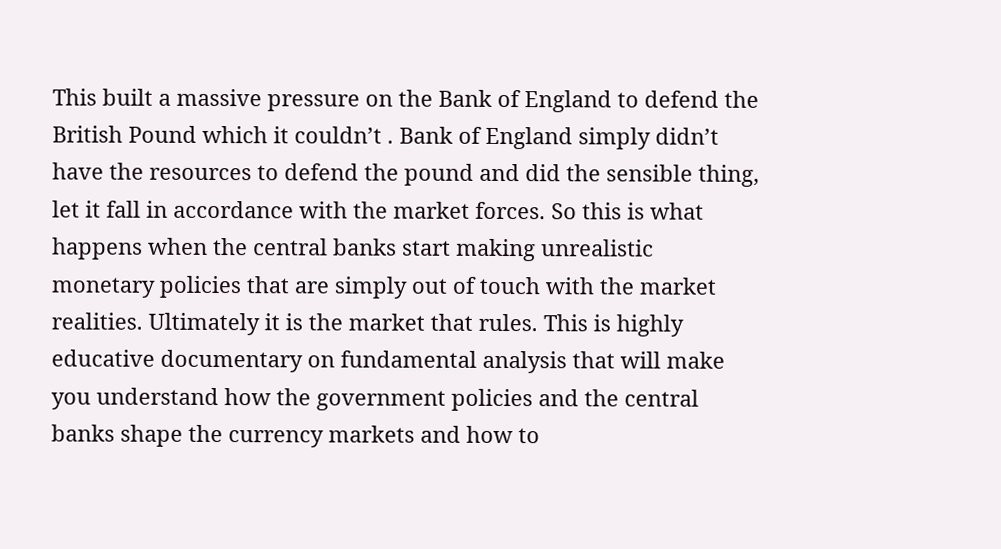This built a massive pressure on the Bank of England to defend the British Pound which it couldn’t . Bank of England simply didn’t have the resources to defend the pound and did the sensible thing, let it fall in accordance with the market forces. So this is what happens when the central banks start making unrealistic monetary policies that are simply out of touch with the market realities. Ultimately it is the market that rules. This is highly educative documentary on fundamental analysis that will make you understand how the government policies and the central banks shape the currency markets and how to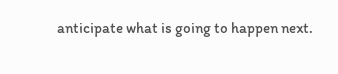anticipate what is going to happen next.